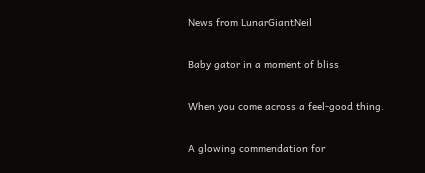News from LunarGiantNeil

Baby gator in a moment of bliss

When you come across a feel-good thing.

A glowing commendation for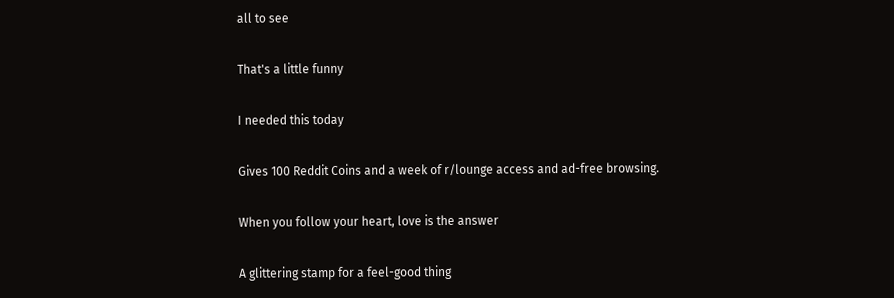all to see

That's a little funny

I needed this today

Gives 100 Reddit Coins and a week of r/lounge access and ad-free browsing.

When you follow your heart, love is the answer

A glittering stamp for a feel-good thing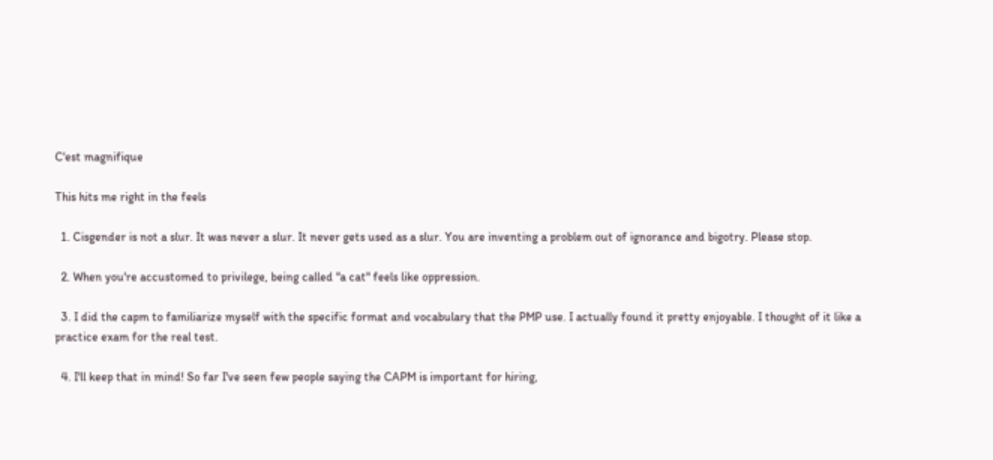C'est magnifique

This hits me right in the feels

  1. Cisgender is not a slur. It was never a slur. It never gets used as a slur. You are inventing a problem out of ignorance and bigotry. Please stop.

  2. When you're accustomed to privilege, being called "a cat" feels like oppression.

  3. I did the capm to familiarize myself with the specific format and vocabulary that the PMP use. I actually found it pretty enjoyable. I thought of it like a practice exam for the real test.

  4. I'll keep that in mind! So far I've seen few people saying the CAPM is important for hiring,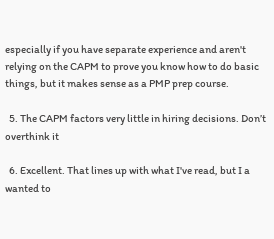especially if you have separate experience and aren't relying on the CAPM to prove you know how to do basic things, but it makes sense as a PMP prep course.

  5. The CAPM factors very little in hiring decisions. Don’t overthink it

  6. Excellent. That lines up with what I've read, but I a wanted to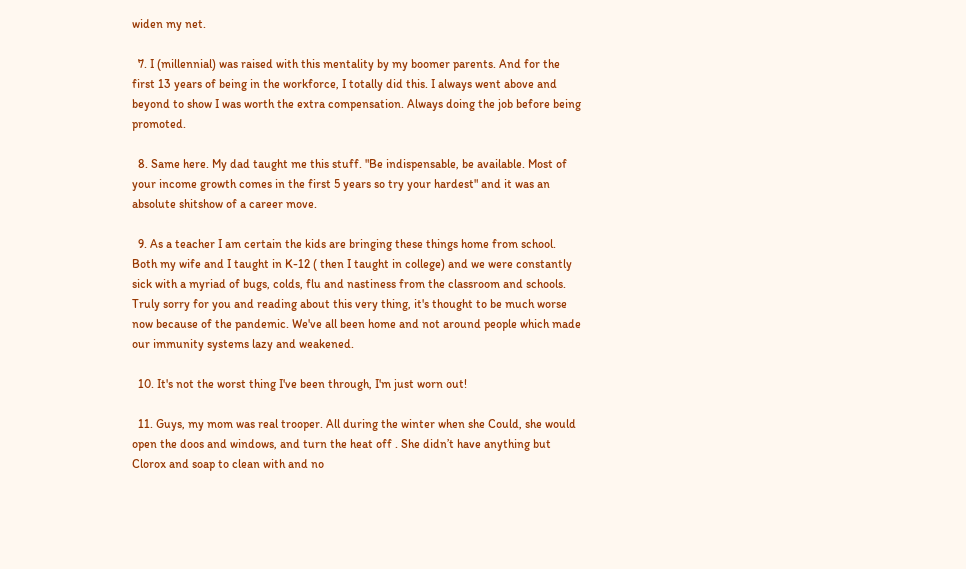widen my net.

  7. I (millennial) was raised with this mentality by my boomer parents. And for the first 13 years of being in the workforce, I totally did this. I always went above and beyond to show I was worth the extra compensation. Always doing the job before being promoted.

  8. Same here. My dad taught me this stuff. "Be indispensable, be available. Most of your income growth comes in the first 5 years so try your hardest" and it was an absolute shitshow of a career move.

  9. As a teacher I am certain the kids are bringing these things home from school. Both my wife and I taught in K-12 ( then I taught in college) and we were constantly sick with a myriad of bugs, colds, flu and nastiness from the classroom and schools. Truly sorry for you and reading about this very thing, it's thought to be much worse now because of the pandemic. We've all been home and not around people which made our immunity systems lazy and weakened.

  10. It's not the worst thing I've been through, I'm just worn out!

  11. Guys, my mom was real trooper. All during the winter when she Could, she would open the doos and windows, and turn the heat off . She didn’t have anything but Clorox and soap to clean with and no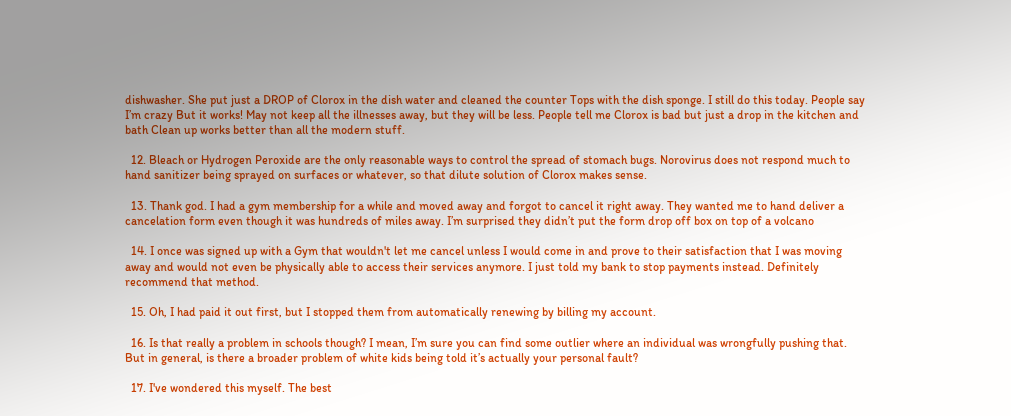dishwasher. She put just a DROP of Clorox in the dish water and cleaned the counter Tops with the dish sponge. I still do this today. People say I’m crazy But it works! May not keep all the illnesses away, but they will be less. People tell me Clorox is bad but just a drop in the kitchen and bath Clean up works better than all the modern stuff.

  12. Bleach or Hydrogen Peroxide are the only reasonable ways to control the spread of stomach bugs. Norovirus does not respond much to hand sanitizer being sprayed on surfaces or whatever, so that dilute solution of Clorox makes sense.

  13. Thank god. I had a gym membership for a while and moved away and forgot to cancel it right away. They wanted me to hand deliver a cancelation form even though it was hundreds of miles away. I’m surprised they didn’t put the form drop off box on top of a volcano

  14. I once was signed up with a Gym that wouldn't let me cancel unless I would come in and prove to their satisfaction that I was moving away and would not even be physically able to access their services anymore. I just told my bank to stop payments instead. Definitely recommend that method.

  15. Oh, I had paid it out first, but I stopped them from automatically renewing by billing my account.

  16. Is that really a problem in schools though? I mean, I’m sure you can find some outlier where an individual was wrongfully pushing that. But in general, is there a broader problem of white kids being told it’s actually your personal fault?

  17. I've wondered this myself. The best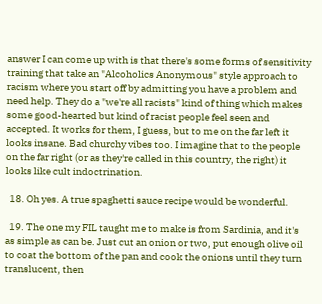answer I can come up with is that there's some forms of sensitivity training that take an "Alcoholics Anonymous" style approach to racism where you start off by admitting you have a problem and need help. They do a "we're all racists" kind of thing which makes some good-hearted but kind of racist people feel seen and accepted. It works for them, I guess, but to me on the far left it looks insane. Bad churchy vibes too. I imagine that to the people on the far right (or as they're called in this country, the right) it looks like cult indoctrination.

  18. Oh yes. A true spaghetti sauce recipe would be wonderful.

  19. The one my FIL taught me to make is from Sardinia, and it's as simple as can be. Just cut an onion or two, put enough olive oil to coat the bottom of the pan and cook the onions until they turn translucent, then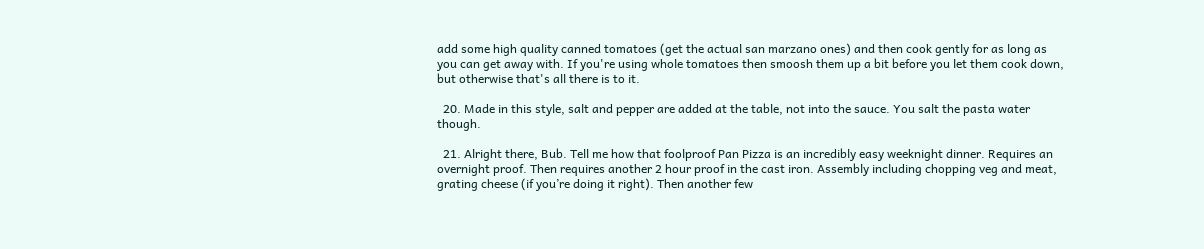add some high quality canned tomatoes (get the actual san marzano ones) and then cook gently for as long as you can get away with. If you're using whole tomatoes then smoosh them up a bit before you let them cook down, but otherwise that's all there is to it.

  20. Made in this style, salt and pepper are added at the table, not into the sauce. You salt the pasta water though.

  21. Alright there, Bub. Tell me how that foolproof Pan Pizza is an incredibly easy weeknight dinner. Requires an overnight proof. Then requires another 2 hour proof in the cast iron. Assembly including chopping veg and meat, grating cheese (if you’re doing it right). Then another few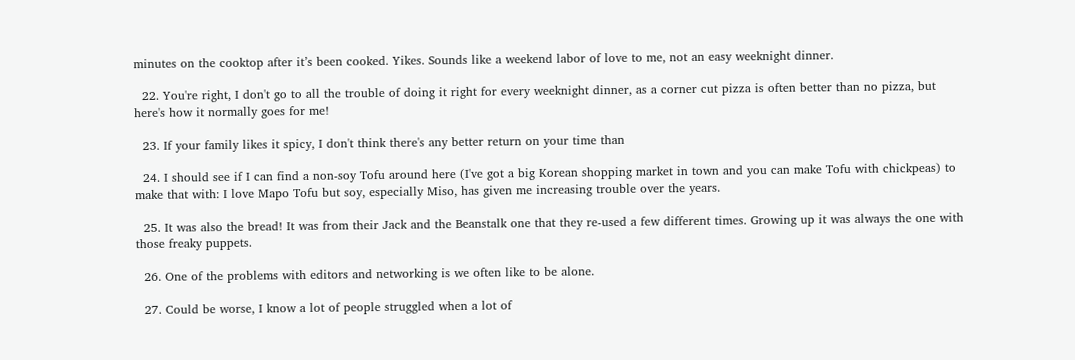minutes on the cooktop after it’s been cooked. Yikes. Sounds like a weekend labor of love to me, not an easy weeknight dinner.

  22. You're right, I don't go to all the trouble of doing it right for every weeknight dinner, as a corner cut pizza is often better than no pizza, but here's how it normally goes for me!

  23. If your family likes it spicy, I don't think there's any better return on your time than

  24. I should see if I can find a non-soy Tofu around here (I've got a big Korean shopping market in town and you can make Tofu with chickpeas) to make that with: I love Mapo Tofu but soy, especially Miso, has given me increasing trouble over the years.

  25. It was also the bread! It was from their Jack and the Beanstalk one that they re-used a few different times. Growing up it was always the one with those freaky puppets.

  26. One of the problems with editors and networking is we often like to be alone.

  27. Could be worse, I know a lot of people struggled when a lot of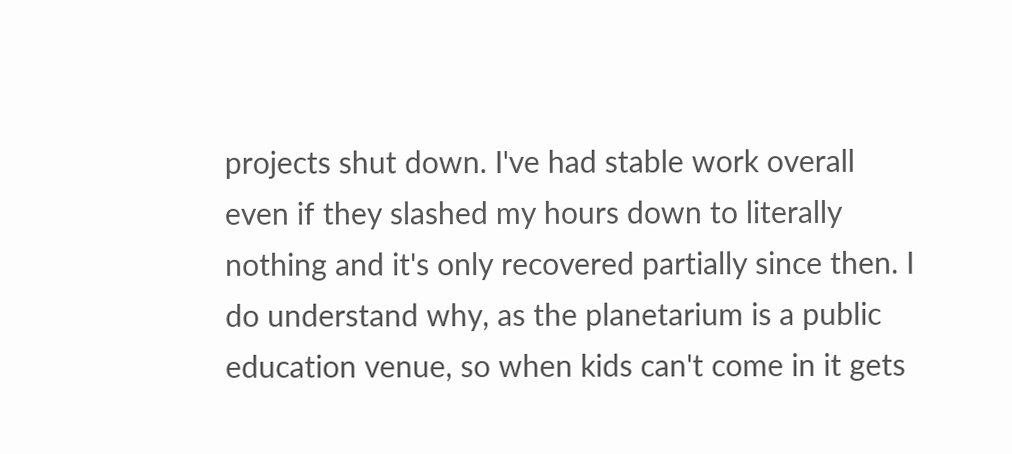projects shut down. I've had stable work overall even if they slashed my hours down to literally nothing and it's only recovered partially since then. I do understand why, as the planetarium is a public education venue, so when kids can't come in it gets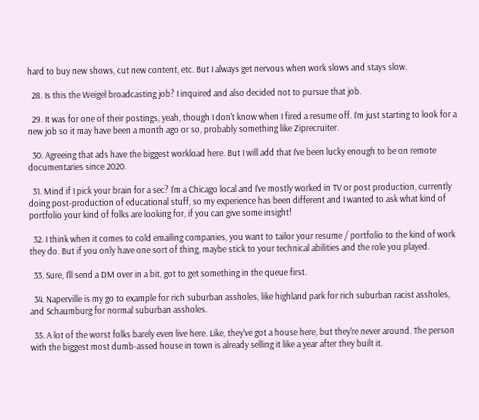hard to buy new shows, cut new content, etc. But I always get nervous when work slows and stays slow.

  28. Is this the Weigel broadcasting job? I inquired and also decided not to pursue that job.

  29. It was for one of their postings, yeah, though I don't know when I fired a resume off. I'm just starting to look for a new job so it may have been a month ago or so, probably something like Ziprecruiter.

  30. Agreeing that ads have the biggest workload here. But I will add that I’ve been lucky enough to be on remote documentaries since 2020.

  31. Mind if I pick your brain for a sec? I'm a Chicago local and I've mostly worked in TV or post production, currently doing post-production of educational stuff, so my experience has been different and I wanted to ask what kind of portfolio your kind of folks are looking for, if you can give some insight!

  32. I think when it comes to cold emailing companies, you want to tailor your resume / portfolio to the kind of work they do. But if you only have one sort of thing, maybe stick to your technical abilities and the role you played.

  33. Sure, I'll send a DM over in a bit, got to get something in the queue first.

  34. Naperville is my go to example for rich suburban assholes, like highland park for rich suburban racist assholes, and Schaumburg for normal suburban assholes.

  35. A lot of the worst folks barely even live here. Like, they've got a house here, but they're never around. The person with the biggest most dumb-assed house in town is already selling it like a year after they built it.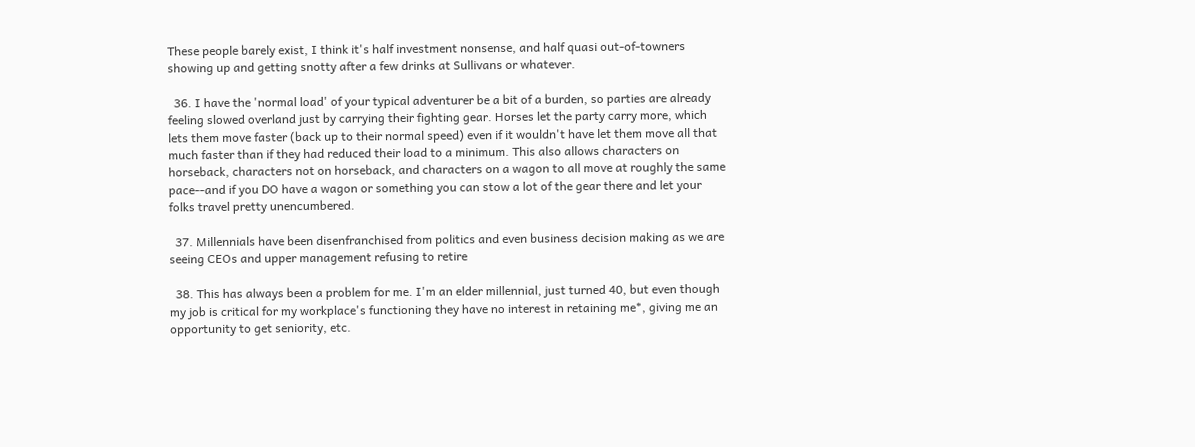These people barely exist, I think it's half investment nonsense, and half quasi out-of-towners showing up and getting snotty after a few drinks at Sullivans or whatever.

  36. I have the 'normal load' of your typical adventurer be a bit of a burden, so parties are already feeling slowed overland just by carrying their fighting gear. Horses let the party carry more, which lets them move faster (back up to their normal speed) even if it wouldn't have let them move all that much faster than if they had reduced their load to a minimum. This also allows characters on horseback, characters not on horseback, and characters on a wagon to all move at roughly the same pace--and if you DO have a wagon or something you can stow a lot of the gear there and let your folks travel pretty unencumbered.

  37. Millennials have been disenfranchised from politics and even business decision making as we are seeing CEOs and upper management refusing to retire

  38. This has always been a problem for me. I'm an elder millennial, just turned 40, but even though my job is critical for my workplace's functioning they have no interest in retaining me*, giving me an opportunity to get seniority, etc.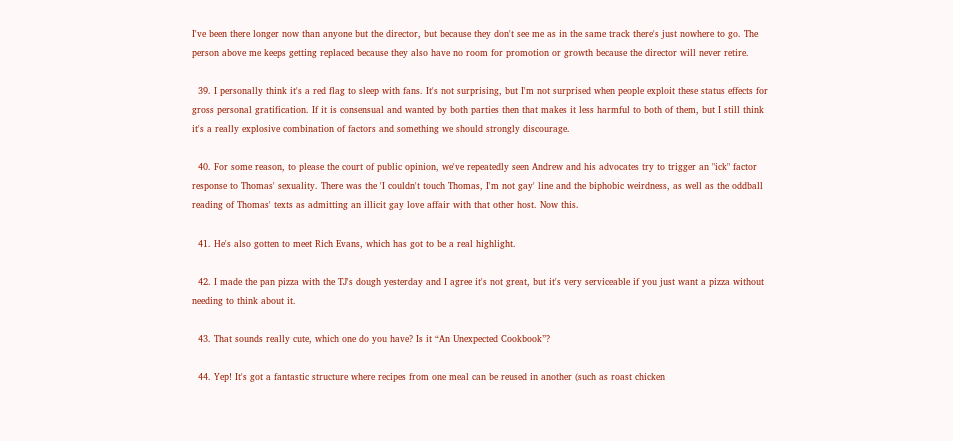I've been there longer now than anyone but the director, but because they don't see me as in the same track there's just nowhere to go. The person above me keeps getting replaced because they also have no room for promotion or growth because the director will never retire.

  39. I personally think it's a red flag to sleep with fans. It's not surprising, but I'm not surprised when people exploit these status effects for gross personal gratification. If it is consensual and wanted by both parties then that makes it less harmful to both of them, but I still think it's a really explosive combination of factors and something we should strongly discourage.

  40. For some reason, to please the court of public opinion, we've repeatedly seen Andrew and his advocates try to trigger an "ick" factor response to Thomas' sexuality. There was the 'I couldn't touch Thomas, I'm not gay' line and the biphobic weirdness, as well as the oddball reading of Thomas' texts as admitting an illicit gay love affair with that other host. Now this.

  41. He's also gotten to meet Rich Evans, which has got to be a real highlight.

  42. I made the pan pizza with the TJ's dough yesterday and I agree it's not great, but it's very serviceable if you just want a pizza without needing to think about it.

  43. That sounds really cute, which one do you have? Is it “An Unexpected Cookbook”?

  44. Yep! It's got a fantastic structure where recipes from one meal can be reused in another (such as roast chicken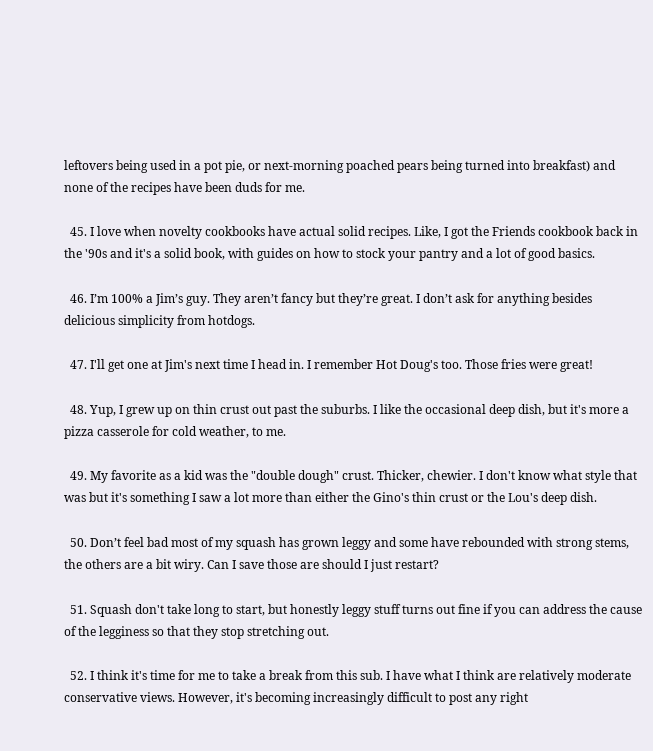leftovers being used in a pot pie, or next-morning poached pears being turned into breakfast) and none of the recipes have been duds for me.

  45. I love when novelty cookbooks have actual solid recipes. Like, I got the Friends cookbook back in the '90s and it's a solid book, with guides on how to stock your pantry and a lot of good basics.

  46. I’m 100% a Jim’s guy. They aren’t fancy but they’re great. I don’t ask for anything besides delicious simplicity from hotdogs.

  47. I'll get one at Jim's next time I head in. I remember Hot Doug's too. Those fries were great!

  48. Yup, I grew up on thin crust out past the suburbs. I like the occasional deep dish, but it's more a pizza casserole for cold weather, to me.

  49. My favorite as a kid was the "double dough" crust. Thicker, chewier. I don't know what style that was but it's something I saw a lot more than either the Gino's thin crust or the Lou's deep dish.

  50. Don’t feel bad most of my squash has grown leggy and some have rebounded with strong stems, the others are a bit wiry. Can I save those are should I just restart?

  51. Squash don't take long to start, but honestly leggy stuff turns out fine if you can address the cause of the legginess so that they stop stretching out.

  52. I think it's time for me to take a break from this sub. I have what I think are relatively moderate conservative views. However, it's becoming increasingly difficult to post any right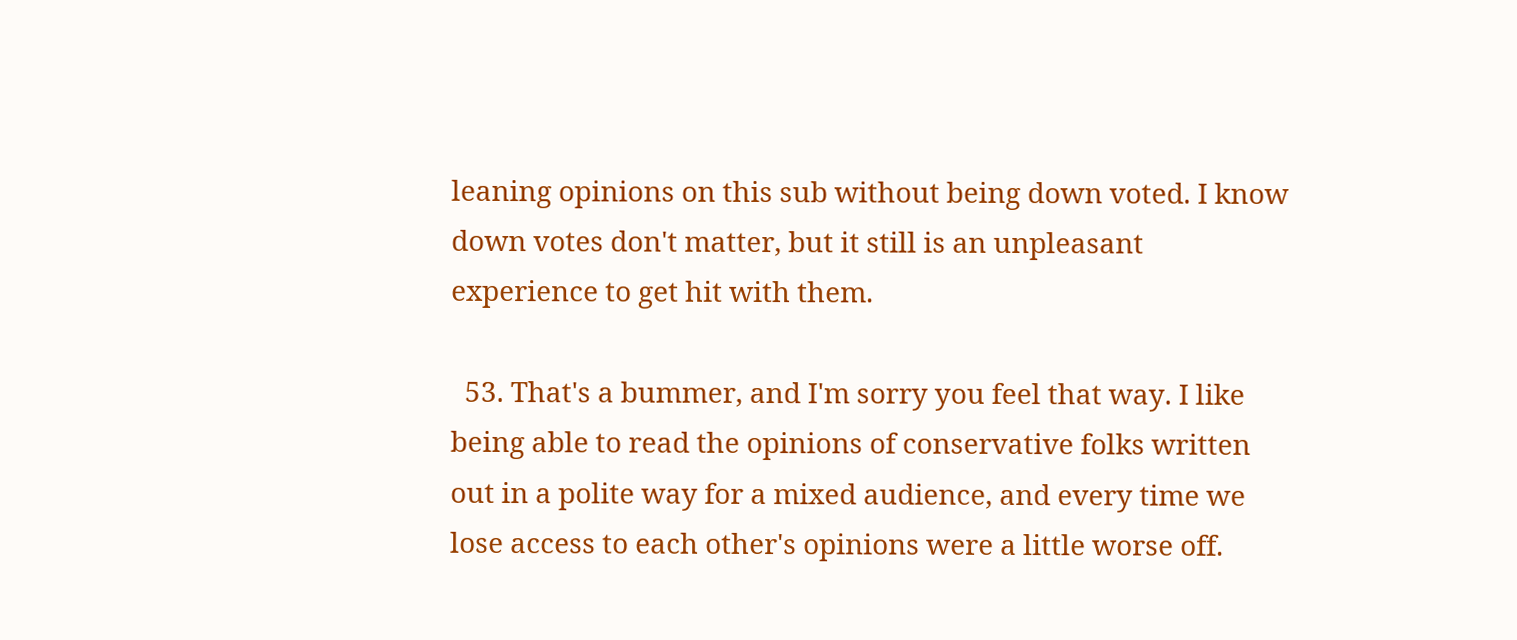leaning opinions on this sub without being down voted. I know down votes don't matter, but it still is an unpleasant experience to get hit with them.

  53. That's a bummer, and I'm sorry you feel that way. I like being able to read the opinions of conservative folks written out in a polite way for a mixed audience, and every time we lose access to each other's opinions were a little worse off.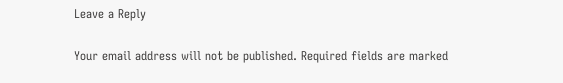Leave a Reply

Your email address will not be published. Required fields are marked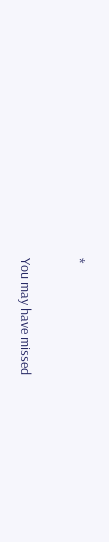*

You may have missed